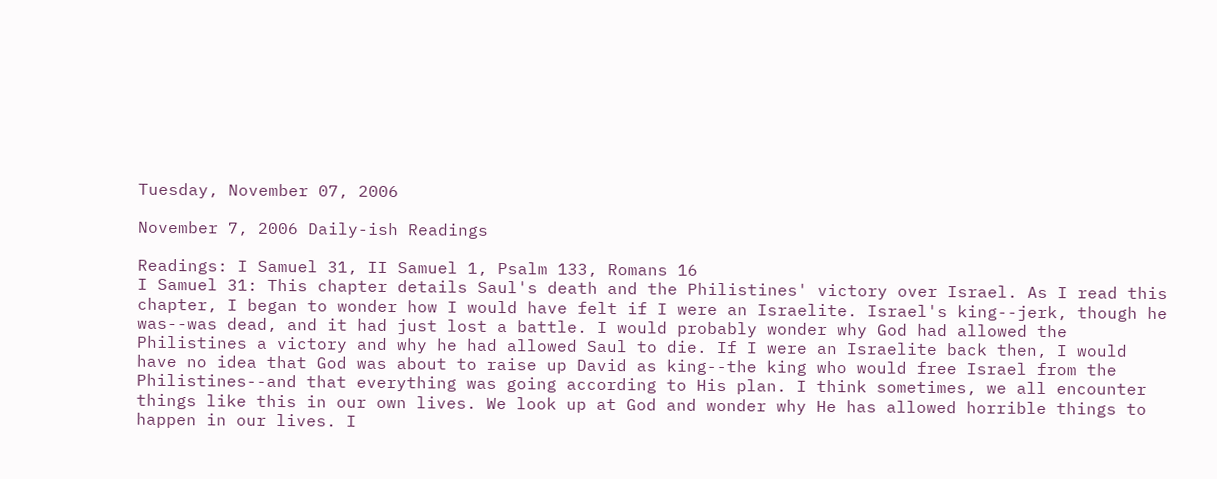Tuesday, November 07, 2006

November 7, 2006 Daily-ish Readings

Readings: I Samuel 31, II Samuel 1, Psalm 133, Romans 16
I Samuel 31: This chapter details Saul's death and the Philistines' victory over Israel. As I read this chapter, I began to wonder how I would have felt if I were an Israelite. Israel's king--jerk, though he was--was dead, and it had just lost a battle. I would probably wonder why God had allowed the Philistines a victory and why he had allowed Saul to die. If I were an Israelite back then, I would have no idea that God was about to raise up David as king--the king who would free Israel from the Philistines--and that everything was going according to His plan. I think sometimes, we all encounter things like this in our own lives. We look up at God and wonder why He has allowed horrible things to happen in our lives. I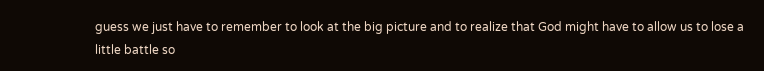guess we just have to remember to look at the big picture and to realize that God might have to allow us to lose a little battle so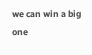we can win a big one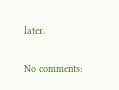later.

No comments: